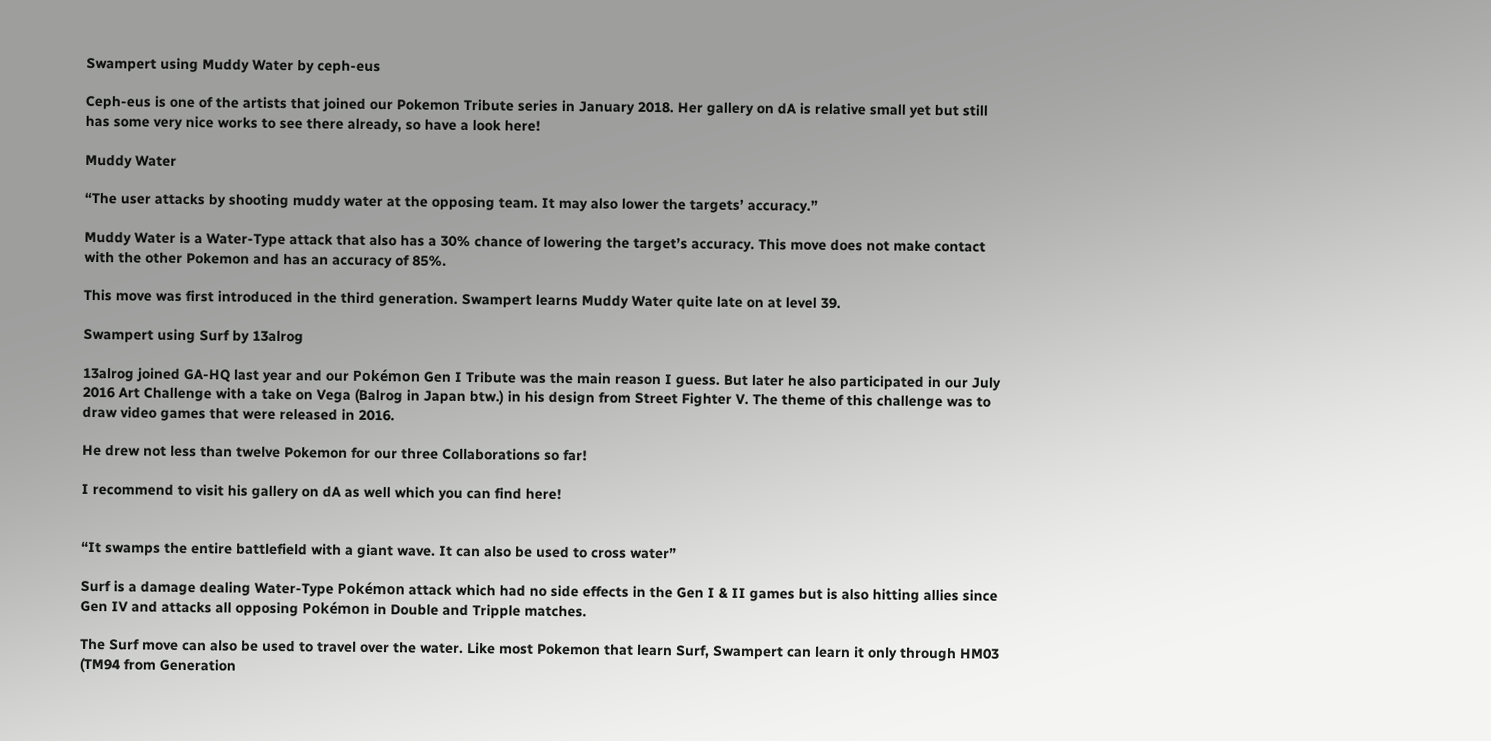Swampert using Muddy Water by ceph-eus

Ceph-eus is one of the artists that joined our Pokemon Tribute series in January 2018. Her gallery on dA is relative small yet but still has some very nice works to see there already, so have a look here!

Muddy Water

“The user attacks by shooting muddy water at the opposing team. It may also lower the targets’ accuracy.”

Muddy Water is a Water-Type attack that also has a 30% chance of lowering the target’s accuracy. This move does not make contact with the other Pokemon and has an accuracy of 85%.

This move was first introduced in the third generation. Swampert learns Muddy Water quite late on at level 39.

Swampert using Surf by 13alrog

13alrog joined GA-HQ last year and our Pokémon Gen I Tribute was the main reason I guess. But later he also participated in our July 2016 Art Challenge with a take on Vega (Balrog in Japan btw.) in his design from Street Fighter V. The theme of this challenge was to draw video games that were released in 2016.

He drew not less than twelve Pokemon for our three Collaborations so far!

I recommend to visit his gallery on dA as well which you can find here!


“It swamps the entire battlefield with a giant wave. It can also be used to cross water”

Surf is a damage dealing Water-Type Pokémon attack which had no side effects in the Gen I & II games but is also hitting allies since Gen IV and attacks all opposing Pokémon in Double and Tripple matches.

The Surf move can also be used to travel over the water. Like most Pokemon that learn Surf, Swampert can learn it only through HM03 (TM94 from Generation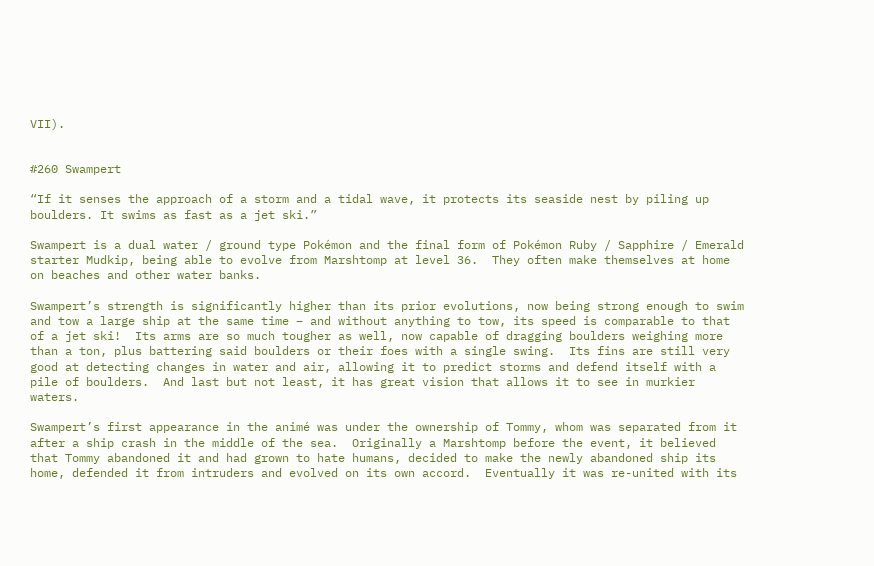VII).


#260 Swampert

“If it senses the approach of a storm and a tidal wave, it protects its seaside nest by piling up boulders. It swims as fast as a jet ski.”

Swampert is a dual water / ground type Pokémon and the final form of Pokémon Ruby / Sapphire / Emerald starter Mudkip, being able to evolve from Marshtomp at level 36.  They often make themselves at home on beaches and other water banks.

Swampert’s strength is significantly higher than its prior evolutions, now being strong enough to swim and tow a large ship at the same time – and without anything to tow, its speed is comparable to that of a jet ski!  Its arms are so much tougher as well, now capable of dragging boulders weighing more than a ton, plus battering said boulders or their foes with a single swing.  Its fins are still very good at detecting changes in water and air, allowing it to predict storms and defend itself with a pile of boulders.  And last but not least, it has great vision that allows it to see in murkier waters.

Swampert’s first appearance in the animé was under the ownership of Tommy, whom was separated from it after a ship crash in the middle of the sea.  Originally a Marshtomp before the event, it believed that Tommy abandoned it and had grown to hate humans, decided to make the newly abandoned ship its home, defended it from intruders and evolved on its own accord.  Eventually it was re-united with its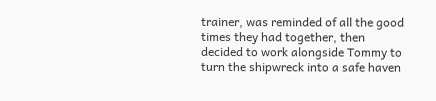trainer, was reminded of all the good times they had together, then decided to work alongside Tommy to turn the shipwreck into a safe haven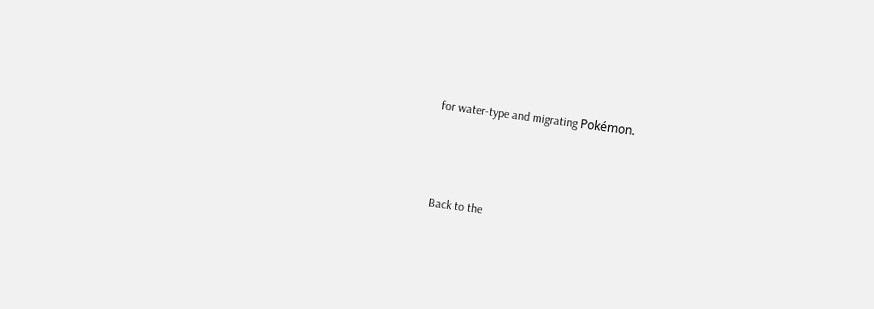for water-type and migrating Pokémon.



Back to the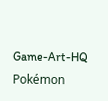Game-Art-HQ Pokémon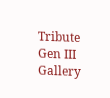Tribute Gen III Gallery